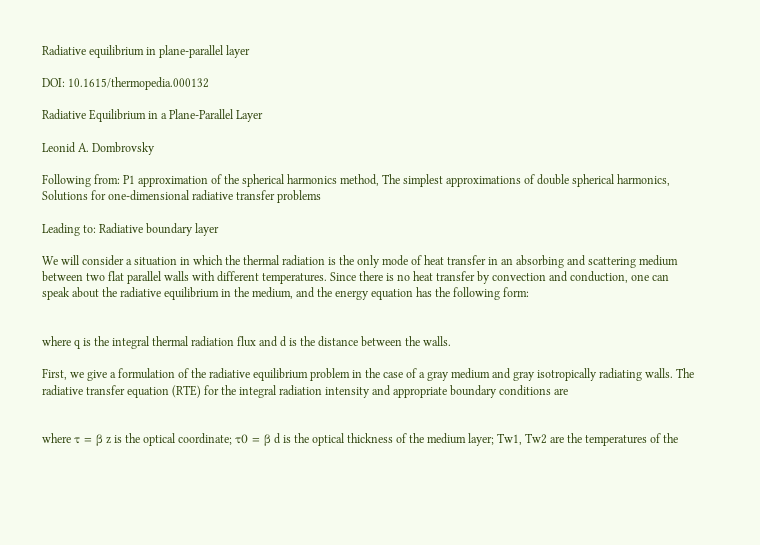Radiative equilibrium in plane-parallel layer

DOI: 10.1615/thermopedia.000132

Radiative Equilibrium in a Plane-Parallel Layer

Leonid A. Dombrovsky

Following from: P1 approximation of the spherical harmonics method, The simplest approximations of double spherical harmonics, Solutions for one-dimensional radiative transfer problems

Leading to: Radiative boundary layer

We will consider a situation in which the thermal radiation is the only mode of heat transfer in an absorbing and scattering medium between two flat parallel walls with different temperatures. Since there is no heat transfer by convection and conduction, one can speak about the radiative equilibrium in the medium, and the energy equation has the following form:


where q is the integral thermal radiation flux and d is the distance between the walls.

First, we give a formulation of the radiative equilibrium problem in the case of a gray medium and gray isotropically radiating walls. The radiative transfer equation (RTE) for the integral radiation intensity and appropriate boundary conditions are


where τ = β z is the optical coordinate; τ0 = β d is the optical thickness of the medium layer; Tw1, Tw2 are the temperatures of the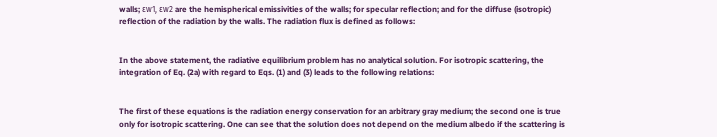walls; εw1, εw2 are the hemispherical emissivities of the walls; for specular reflection; and for the diffuse (isotropic) reflection of the radiation by the walls. The radiation flux is defined as follows:


In the above statement, the radiative equilibrium problem has no analytical solution. For isotropic scattering, the integration of Eq. (2a) with regard to Eqs. (1) and (3) leads to the following relations:


The first of these equations is the radiation energy conservation for an arbitrary gray medium; the second one is true only for isotropic scattering. One can see that the solution does not depend on the medium albedo if the scattering is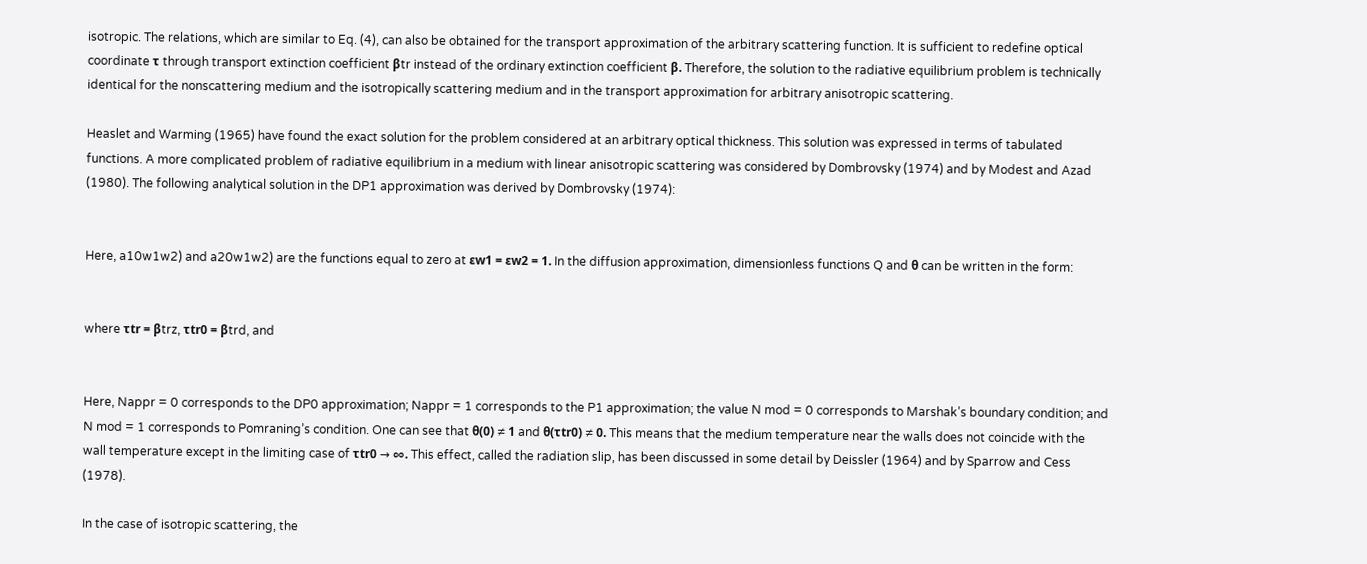isotropic. The relations, which are similar to Eq. (4), can also be obtained for the transport approximation of the arbitrary scattering function. It is sufficient to redefine optical coordinate τ through transport extinction coefficient βtr instead of the ordinary extinction coefficient β. Therefore, the solution to the radiative equilibrium problem is technically identical for the nonscattering medium and the isotropically scattering medium and in the transport approximation for arbitrary anisotropic scattering.

Heaslet and Warming (1965) have found the exact solution for the problem considered at an arbitrary optical thickness. This solution was expressed in terms of tabulated functions. A more complicated problem of radiative equilibrium in a medium with linear anisotropic scattering was considered by Dombrovsky (1974) and by Modest and Azad (1980). The following analytical solution in the DP1 approximation was derived by Dombrovsky (1974):


Here, a10w1w2) and a20w1w2) are the functions equal to zero at εw1 = εw2 = 1. In the diffusion approximation, dimensionless functions Q and θ can be written in the form:


where τtr = βtrz, τtr0 = βtrd, and


Here, Nappr = 0 corresponds to the DP0 approximation; Nappr = 1 corresponds to the P1 approximation; the value N mod = 0 corresponds to Marshak’s boundary condition; and N mod = 1 corresponds to Pomraning’s condition. One can see that θ(0) ≠ 1 and θ(τtr0) ≠ 0. This means that the medium temperature near the walls does not coincide with the wall temperature except in the limiting case of τtr0 → ∞. This effect, called the radiation slip, has been discussed in some detail by Deissler (1964) and by Sparrow and Cess (1978).

In the case of isotropic scattering, the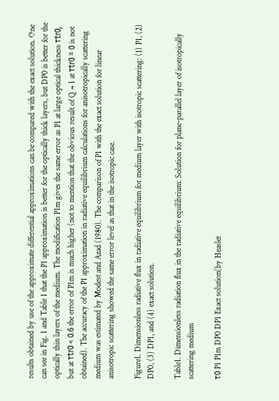results obtained by use of the approximate differential approximations can be compared with the exact solution. One can see in Fig. 1 and Table 1 that the P1 approximation is better for the optically thick layers, but DP0 is better for the optically thin layers of the medium. The modification P1m gives the same error as P1 at large optical thickness τtr0, but at τtr0 < 0.6 the error of P1m is much higher (not to mention that the obvious result of Q = 1 at τtr0 = 0 is not obtained). The accuracy of the P1 approximation in radiative equilibrium calculations for anisotropically scattering medium was estimated by Modest and Azad (1980). The comparison of P1 with the exact solution for linear anisotropic scattering showed the same error level as that in the isotropic case.

Figure1. Dimensionless radiative flux in radiative equilibrium for medium layer with isotropic scattering: (1) P1, (2) DP0, (3) DP1, and (4) exact solution.

Table1. Dimensionless radiation flux in the radiative equilibrium: Solution for plane-parallel layer of isotropically scattering medium

τ0 P1 P1m DP0 DP1 Exact solution(by Heaslet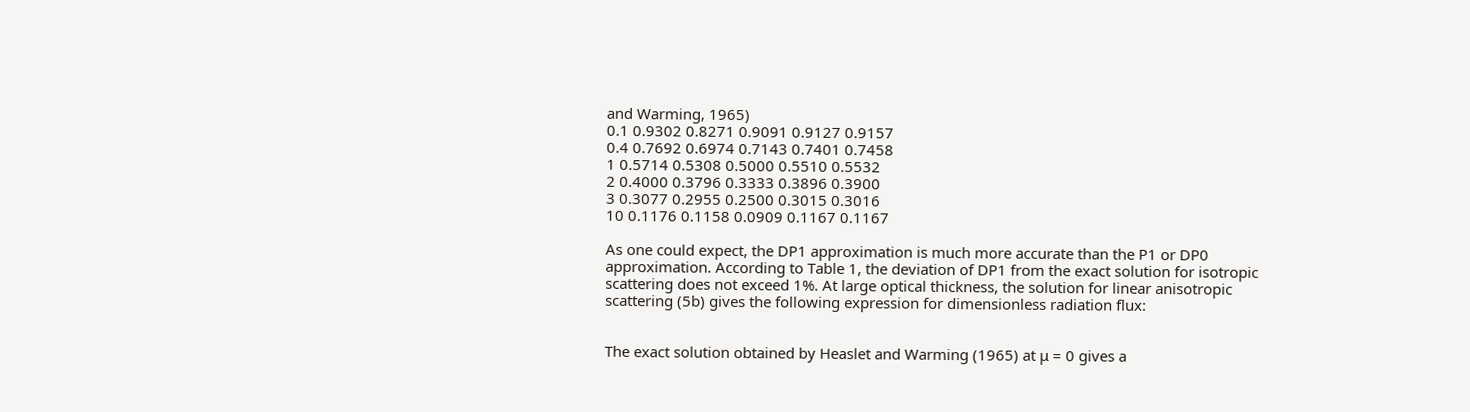and Warming, 1965)
0.1 0.9302 0.8271 0.9091 0.9127 0.9157
0.4 0.7692 0.6974 0.7143 0.7401 0.7458
1 0.5714 0.5308 0.5000 0.5510 0.5532
2 0.4000 0.3796 0.3333 0.3896 0.3900
3 0.3077 0.2955 0.2500 0.3015 0.3016
10 0.1176 0.1158 0.0909 0.1167 0.1167

As one could expect, the DP1 approximation is much more accurate than the P1 or DP0 approximation. According to Table 1, the deviation of DP1 from the exact solution for isotropic scattering does not exceed 1%. At large optical thickness, the solution for linear anisotropic scattering (5b) gives the following expression for dimensionless radiation flux:


The exact solution obtained by Heaslet and Warming (1965) at μ = 0 gives a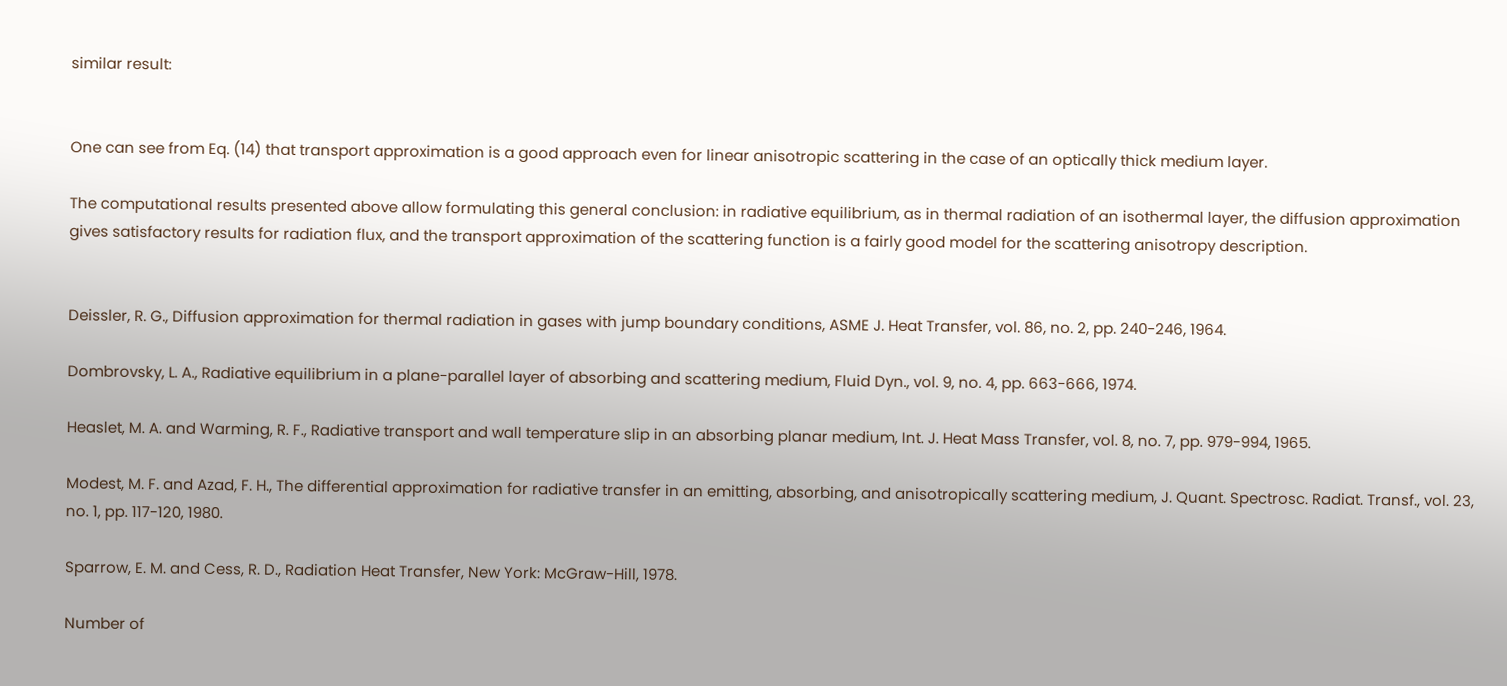similar result:


One can see from Eq. (14) that transport approximation is a good approach even for linear anisotropic scattering in the case of an optically thick medium layer.

The computational results presented above allow formulating this general conclusion: in radiative equilibrium, as in thermal radiation of an isothermal layer, the diffusion approximation gives satisfactory results for radiation flux, and the transport approximation of the scattering function is a fairly good model for the scattering anisotropy description.


Deissler, R. G., Diffusion approximation for thermal radiation in gases with jump boundary conditions, ASME J. Heat Transfer, vol. 86, no. 2, pp. 240-246, 1964.

Dombrovsky, L. A., Radiative equilibrium in a plane-parallel layer of absorbing and scattering medium, Fluid Dyn., vol. 9, no. 4, pp. 663-666, 1974.

Heaslet, M. A. and Warming, R. F., Radiative transport and wall temperature slip in an absorbing planar medium, Int. J. Heat Mass Transfer, vol. 8, no. 7, pp. 979-994, 1965.

Modest, M. F. and Azad, F. H., The differential approximation for radiative transfer in an emitting, absorbing, and anisotropically scattering medium, J. Quant. Spectrosc. Radiat. Transf., vol. 23, no. 1, pp. 117-120, 1980.

Sparrow, E. M. and Cess, R. D., Radiation Heat Transfer, New York: McGraw-Hill, 1978.

Number of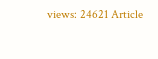views: 24621 Article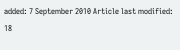added: 7 September 2010 Article last modified: 18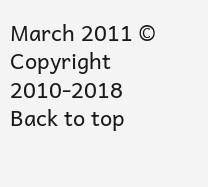March 2011 © Copyright 2010-2018 Back to top